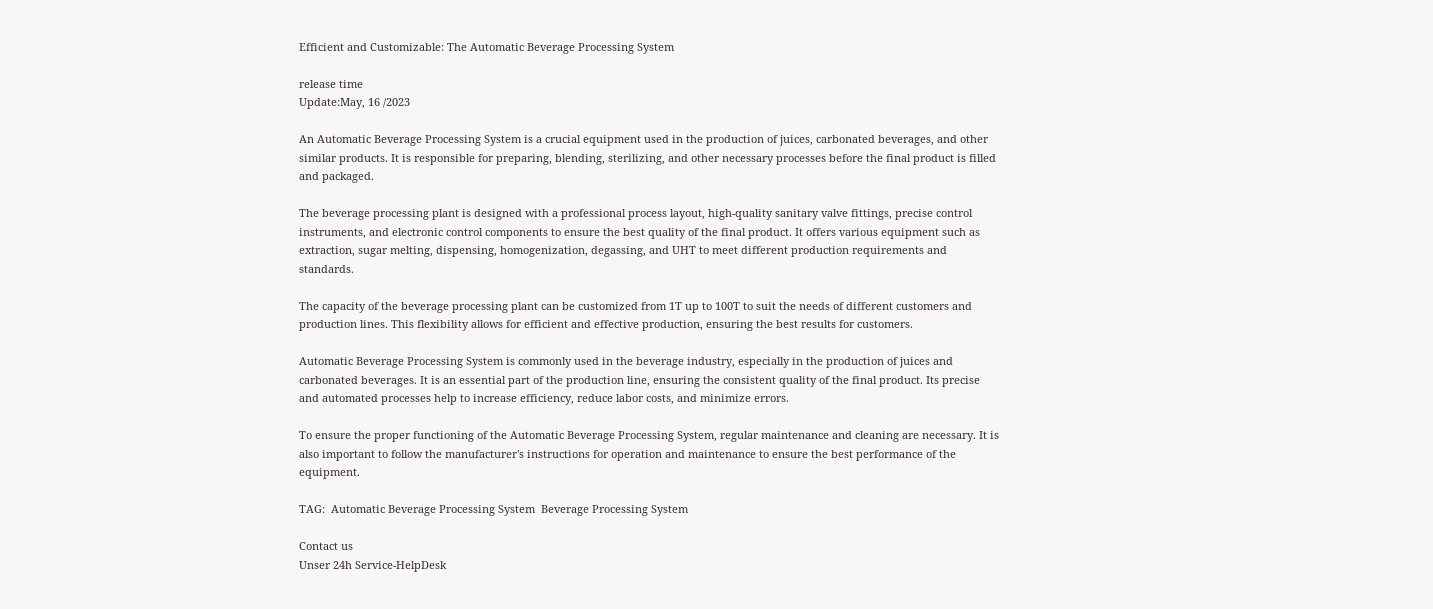Efficient and Customizable: The Automatic Beverage Processing System

release time
Update:May, 16 /2023

An Automatic Beverage Processing System is a crucial equipment used in the production of juices, carbonated beverages, and other similar products. It is responsible for preparing, blending, sterilizing, and other necessary processes before the final product is filled and packaged.

The beverage processing plant is designed with a professional process layout, high-quality sanitary valve fittings, precise control instruments, and electronic control components to ensure the best quality of the final product. It offers various equipment such as extraction, sugar melting, dispensing, homogenization, degassing, and UHT to meet different production requirements and standards.

The capacity of the beverage processing plant can be customized from 1T up to 100T to suit the needs of different customers and production lines. This flexibility allows for efficient and effective production, ensuring the best results for customers.

Automatic Beverage Processing System is commonly used in the beverage industry, especially in the production of juices and carbonated beverages. It is an essential part of the production line, ensuring the consistent quality of the final product. Its precise and automated processes help to increase efficiency, reduce labor costs, and minimize errors.

To ensure the proper functioning of the Automatic Beverage Processing System, regular maintenance and cleaning are necessary. It is also important to follow the manufacturer's instructions for operation and maintenance to ensure the best performance of the equipment.

TAG:  Automatic Beverage Processing System  Beverage Processing System

Contact us
Unser 24h Service-HelpDesk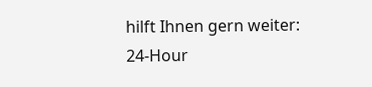hilft Ihnen gern weiter:
24-Hour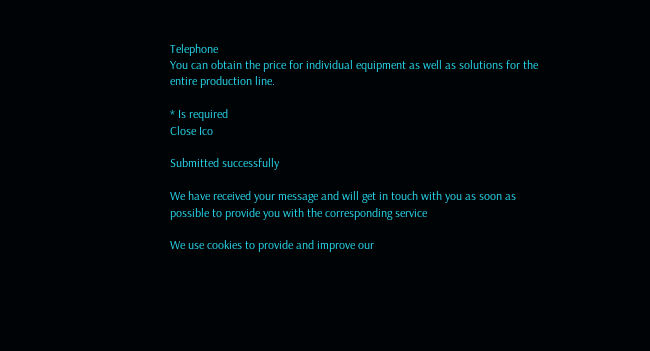Telephone
You can obtain the price for individual equipment as well as solutions for the entire production line.

* Is required
Close Ico

Submitted successfully

We have received your message and will get in touch with you as soon as possible to provide you with the corresponding service

We use cookies to provide and improve our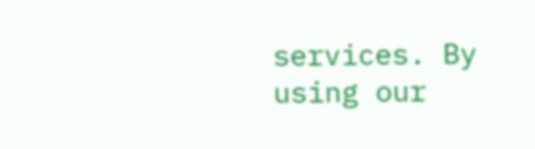services. By using our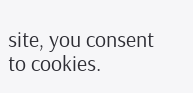site, you consent to cookies.